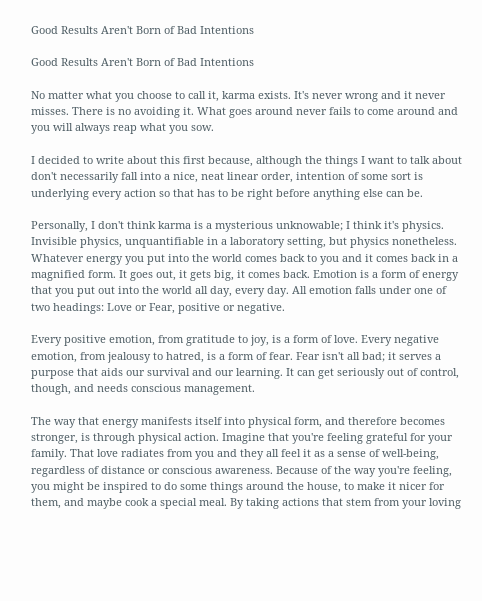Good Results Aren't Born of Bad Intentions

Good Results Aren't Born of Bad Intentions

No matter what you choose to call it, karma exists. It's never wrong and it never misses. There is no avoiding it. What goes around never fails to come around and you will always reap what you sow.

I decided to write about this first because, although the things I want to talk about don't necessarily fall into a nice, neat linear order, intention of some sort is underlying every action so that has to be right before anything else can be.

Personally, I don't think karma is a mysterious unknowable; I think it's physics. Invisible physics, unquantifiable in a laboratory setting, but physics nonetheless. Whatever energy you put into the world comes back to you and it comes back in a magnified form. It goes out, it gets big, it comes back. Emotion is a form of energy that you put out into the world all day, every day. All emotion falls under one of two headings: Love or Fear, positive or negative.

Every positive emotion, from gratitude to joy, is a form of love. Every negative emotion, from jealousy to hatred, is a form of fear. Fear isn't all bad; it serves a purpose that aids our survival and our learning. It can get seriously out of control, though, and needs conscious management.

The way that energy manifests itself into physical form, and therefore becomes stronger, is through physical action. Imagine that you're feeling grateful for your family. That love radiates from you and they all feel it as a sense of well-being, regardless of distance or conscious awareness. Because of the way you're feeling, you might be inspired to do some things around the house, to make it nicer for them, and maybe cook a special meal. By taking actions that stem from your loving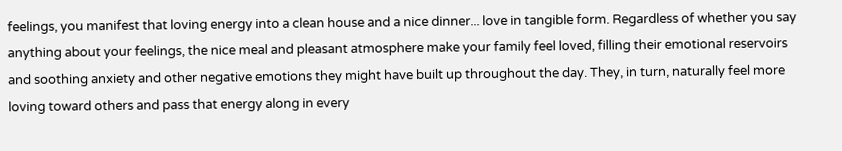feelings, you manifest that loving energy into a clean house and a nice dinner... love in tangible form. Regardless of whether you say anything about your feelings, the nice meal and pleasant atmosphere make your family feel loved, filling their emotional reservoirs and soothing anxiety and other negative emotions they might have built up throughout the day. They, in turn, naturally feel more loving toward others and pass that energy along in every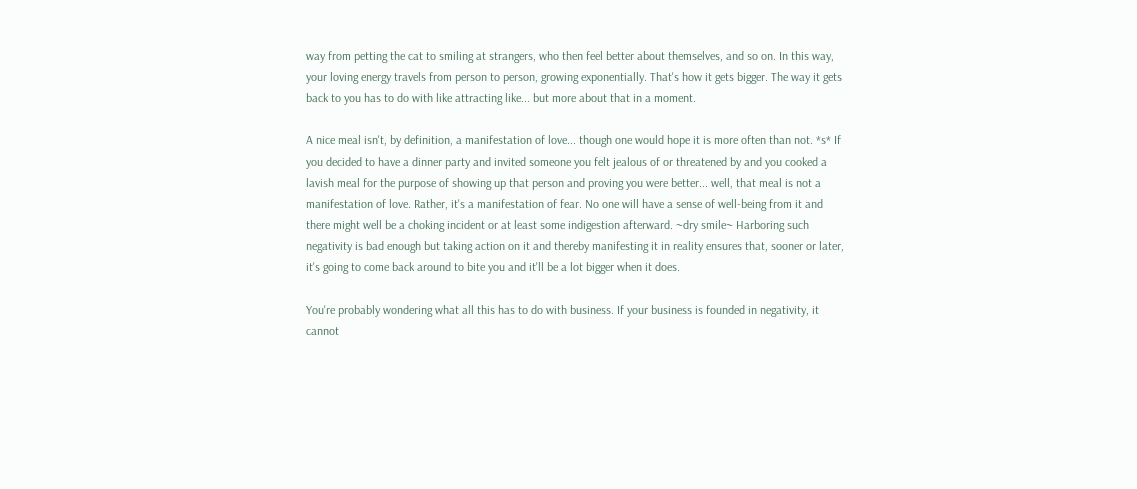way from petting the cat to smiling at strangers, who then feel better about themselves, and so on. In this way, your loving energy travels from person to person, growing exponentially. That's how it gets bigger. The way it gets back to you has to do with like attracting like... but more about that in a moment.

A nice meal isn't, by definition, a manifestation of love... though one would hope it is more often than not. *s* If you decided to have a dinner party and invited someone you felt jealous of or threatened by and you cooked a lavish meal for the purpose of showing up that person and proving you were better... well, that meal is not a manifestation of love. Rather, it's a manifestation of fear. No one will have a sense of well-being from it and there might well be a choking incident or at least some indigestion afterward. ~dry smile~ Harboring such negativity is bad enough but taking action on it and thereby manifesting it in reality ensures that, sooner or later, it's going to come back around to bite you and it'll be a lot bigger when it does.

You're probably wondering what all this has to do with business. If your business is founded in negativity, it cannot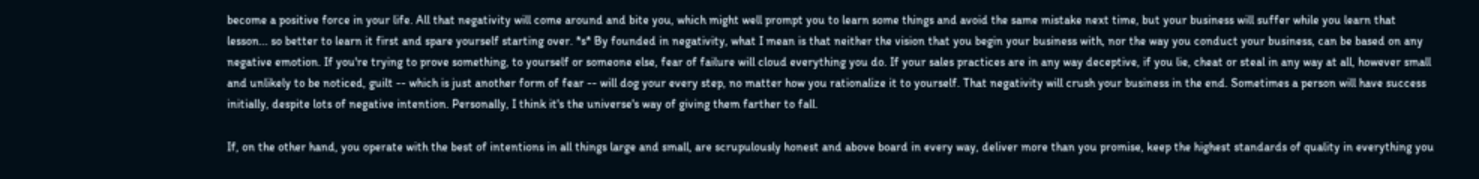become a positive force in your life. All that negativity will come around and bite you, which might well prompt you to learn some things and avoid the same mistake next time, but your business will suffer while you learn that lesson... so better to learn it first and spare yourself starting over. *s* By founded in negativity, what I mean is that neither the vision that you begin your business with, nor the way you conduct your business, can be based on any negative emotion. If you're trying to prove something, to yourself or someone else, fear of failure will cloud everything you do. If your sales practices are in any way deceptive, if you lie, cheat or steal in any way at all, however small and unlikely to be noticed, guilt -- which is just another form of fear -- will dog your every step, no matter how you rationalize it to yourself. That negativity will crush your business in the end. Sometimes a person will have success initially, despite lots of negative intention. Personally, I think it's the universe's way of giving them farther to fall.

If, on the other hand, you operate with the best of intentions in all things large and small, are scrupulously honest and above board in every way, deliver more than you promise, keep the highest standards of quality in everything you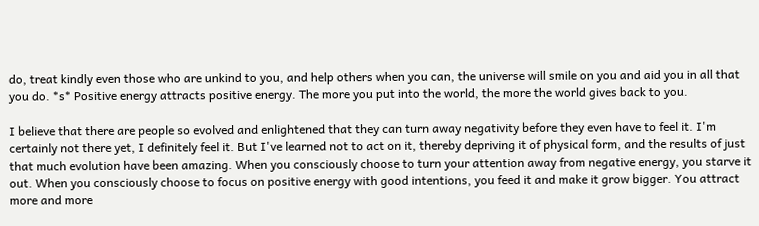do, treat kindly even those who are unkind to you, and help others when you can, the universe will smile on you and aid you in all that you do. *s* Positive energy attracts positive energy. The more you put into the world, the more the world gives back to you.

I believe that there are people so evolved and enlightened that they can turn away negativity before they even have to feel it. I'm certainly not there yet, I definitely feel it. But I've learned not to act on it, thereby depriving it of physical form, and the results of just that much evolution have been amazing. When you consciously choose to turn your attention away from negative energy, you starve it out. When you consciously choose to focus on positive energy with good intentions, you feed it and make it grow bigger. You attract more and more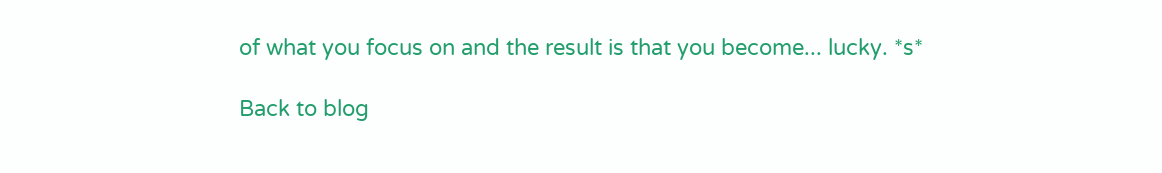of what you focus on and the result is that you become... lucky. *s*

Back to blog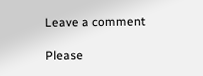Leave a comment

Please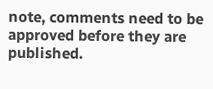note, comments need to be approved before they are published.